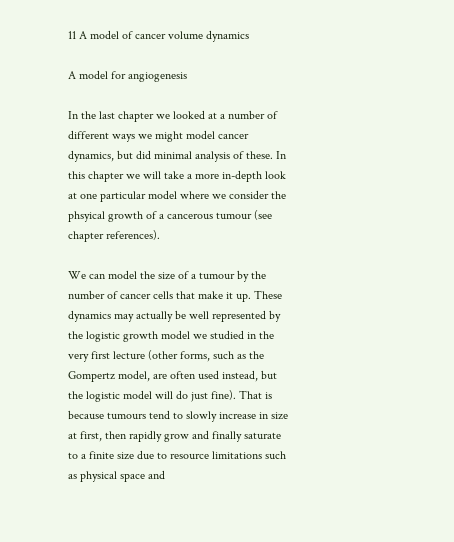11 A model of cancer volume dynamics

A model for angiogenesis

In the last chapter we looked at a number of different ways we might model cancer dynamics, but did minimal analysis of these. In this chapter we will take a more in-depth look at one particular model where we consider the phsyical growth of a cancerous tumour (see chapter references).

We can model the size of a tumour by the number of cancer cells that make it up. These dynamics may actually be well represented by the logistic growth model we studied in the very first lecture (other forms, such as the Gompertz model, are often used instead, but the logistic model will do just fine). That is because tumours tend to slowly increase in size at first, then rapidly grow and finally saturate to a finite size due to resource limitations such as physical space and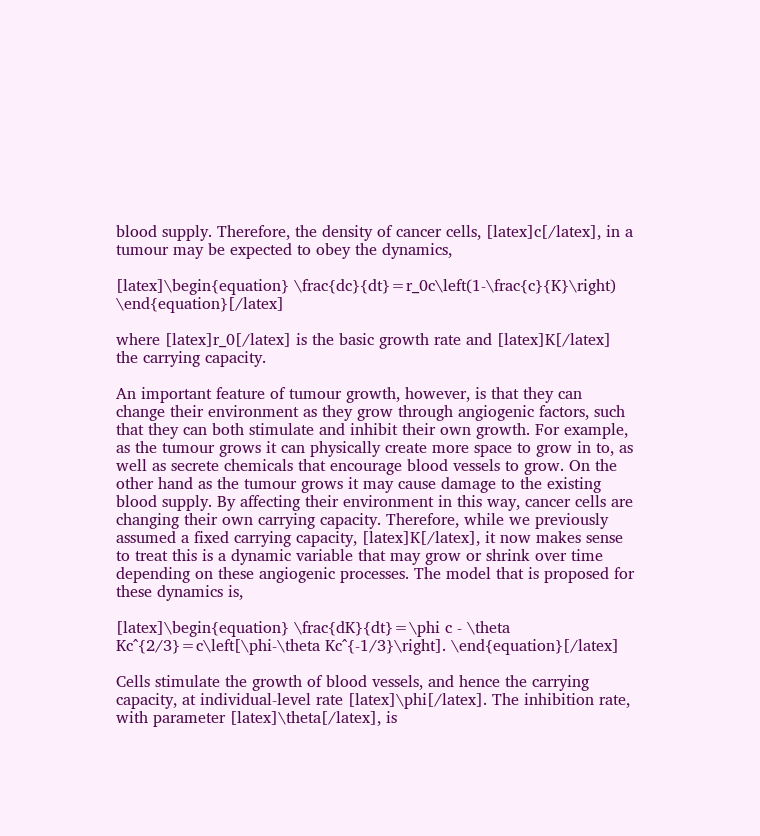blood supply. Therefore, the density of cancer cells, [latex]c[/latex], in a tumour may be expected to obey the dynamics,

[latex]\begin{equation} \frac{dc}{dt}=r_0c\left(1-\frac{c}{K}\right) \end{equation}[/latex]

where [latex]r_0[/latex] is the basic growth rate and [latex]K[/latex] the carrying capacity.

An important feature of tumour growth, however, is that they can change their environment as they grow through angiogenic factors, such that they can both stimulate and inhibit their own growth. For example, as the tumour grows it can physically create more space to grow in to, as well as secrete chemicals that encourage blood vessels to grow. On the other hand as the tumour grows it may cause damage to the existing blood supply. By affecting their environment in this way, cancer cells are changing their own carrying capacity. Therefore, while we previously assumed a fixed carrying capacity, [latex]K[/latex], it now makes sense to treat this is a dynamic variable that may grow or shrink over time depending on these angiogenic processes. The model that is proposed for these dynamics is,

[latex]\begin{equation} \frac{dK}{dt}=\phi c - \theta Kc^{2/3}=c\left[\phi-\theta Kc^{-1/3}\right]. \end{equation}[/latex]

Cells stimulate the growth of blood vessels, and hence the carrying capacity, at individual-level rate [latex]\phi[/latex]. The inhibition rate, with parameter [latex]\theta[/latex], is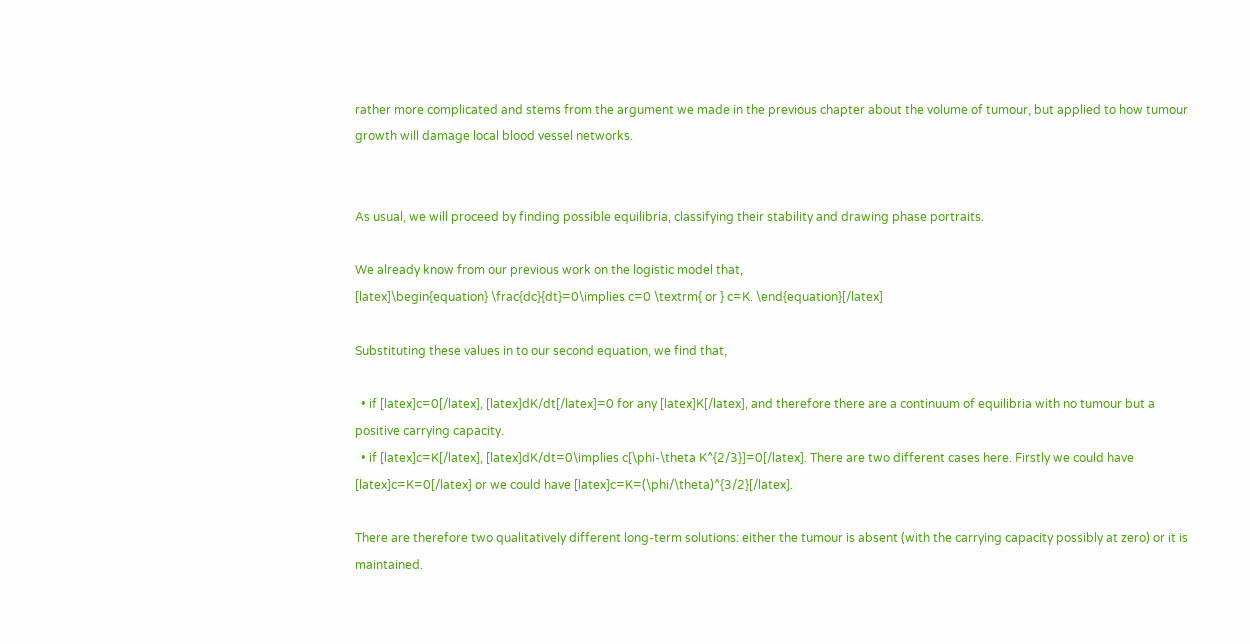rather more complicated and stems from the argument we made in the previous chapter about the volume of tumour, but applied to how tumour growth will damage local blood vessel networks.


As usual, we will proceed by finding possible equilibria, classifying their stability and drawing phase portraits.

We already know from our previous work on the logistic model that,
[latex]\begin{equation} \frac{dc}{dt}=0\implies c=0 \textrm{ or } c=K. \end{equation}[/latex]

Substituting these values in to our second equation, we find that,

  • if [latex]c=0[/latex], [latex]dK/dt[/latex]=0 for any [latex]K[/latex], and therefore there are a continuum of equilibria with no tumour but a positive carrying capacity.
  • if [latex]c=K[/latex], [latex]dK/dt=0\implies c[\phi-\theta K^{2/3}]=0[/latex]. There are two different cases here. Firstly we could have [latex]c=K=0[/latex] or we could have [latex]c=K=(\phi/\theta)^{3/2}[/latex].

There are therefore two qualitatively different long-term solutions: either the tumour is absent (with the carrying capacity possibly at zero) or it is maintained.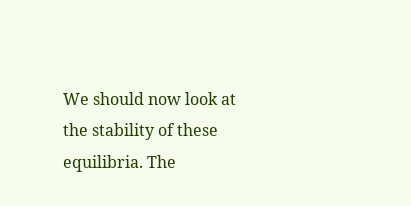We should now look at the stability of these equilibria. The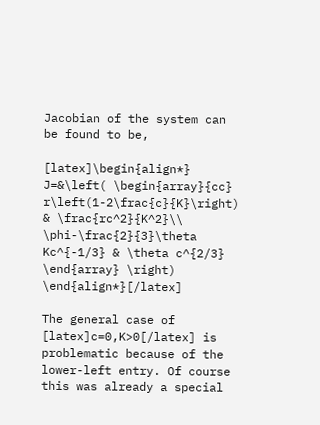Jacobian of the system can be found to be,

[latex]\begin{align*} J=&\left( \begin{array}{cc} r\left(1-2\frac{c}{K}\right) & \frac{rc^2}{K^2}\\ \phi-\frac{2}{3}\theta Kc^{-1/3} & \theta c^{2/3} \end{array} \right) \end{align*}[/latex]

The general case of [latex]c=0,K>0[/latex] is problematic because of the lower-left entry. Of course this was already a special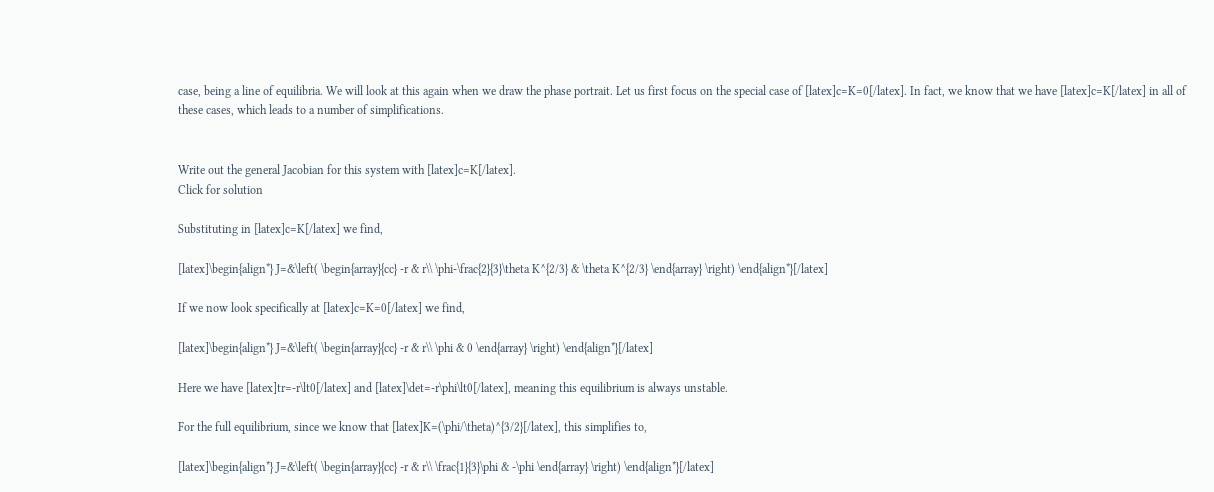case, being a line of equilibria. We will look at this again when we draw the phase portrait. Let us first focus on the special case of [latex]c=K=0[/latex]. In fact, we know that we have [latex]c=K[/latex] in all of these cases, which leads to a number of simplifications.


Write out the general Jacobian for this system with [latex]c=K[/latex].
Click for solution

Substituting in [latex]c=K[/latex] we find,

[latex]\begin{align*} J=&\left( \begin{array}{cc} -r & r\\ \phi-\frac{2}{3}\theta K^{2/3} & \theta K^{2/3} \end{array} \right) \end{align*}[/latex]

If we now look specifically at [latex]c=K=0[/latex] we find,

[latex]\begin{align*} J=&\left( \begin{array}{cc} -r & r\\ \phi & 0 \end{array} \right) \end{align*}[/latex]

Here we have [latex]tr=-r\lt0[/latex] and [latex]\det=-r\phi\lt0[/latex], meaning this equilibrium is always unstable.

For the full equilibrium, since we know that [latex]K=(\phi/\theta)^{3/2}[/latex], this simplifies to,

[latex]\begin{align*} J=&\left( \begin{array}{cc} -r & r\\ \frac{1}{3}\phi & -\phi \end{array} \right) \end{align*}[/latex]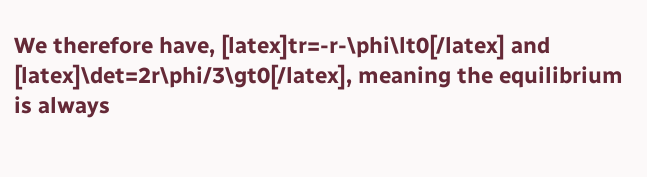We therefore have, [latex]tr=-r-\phi\lt0[/latex] and [latex]\det=2r\phi/3\gt0[/latex], meaning the equilibrium is always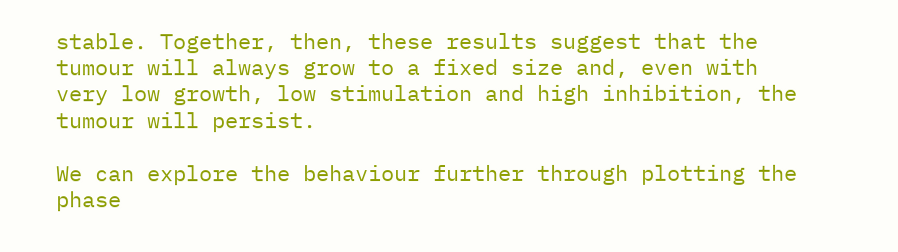stable. Together, then, these results suggest that the tumour will always grow to a fixed size and, even with very low growth, low stimulation and high inhibition, the tumour will persist.

We can explore the behaviour further through plotting the phase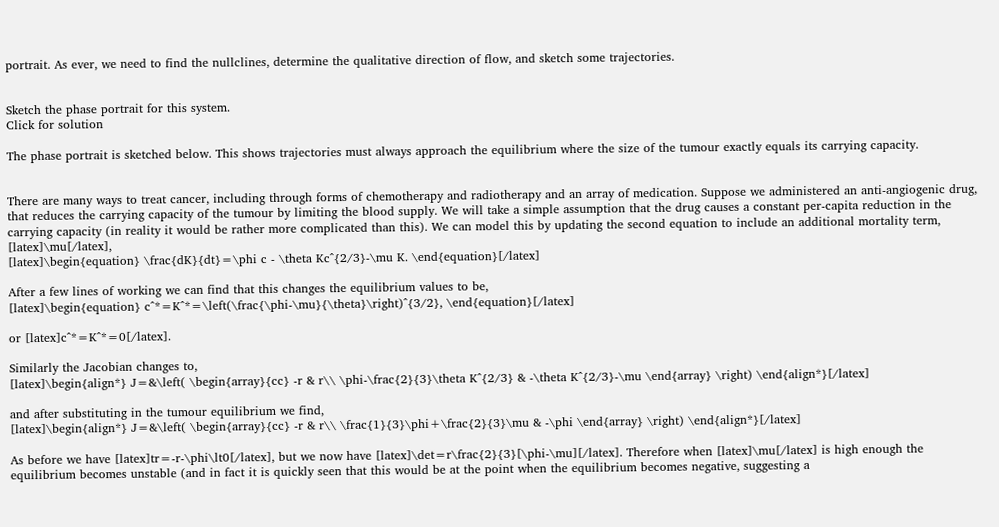portrait. As ever, we need to find the nullclines, determine the qualitative direction of flow, and sketch some trajectories.


Sketch the phase portrait for this system.
Click for solution

The phase portrait is sketched below. This shows trajectories must always approach the equilibrium where the size of the tumour exactly equals its carrying capacity.


There are many ways to treat cancer, including through forms of chemotherapy and radiotherapy and an array of medication. Suppose we administered an anti-angiogenic drug, that reduces the carrying capacity of the tumour by limiting the blood supply. We will take a simple assumption that the drug causes a constant per-capita reduction in the carrying capacity (in reality it would be rather more complicated than this). We can model this by updating the second equation to include an additional mortality term, [latex]\mu[/latex],
[latex]\begin{equation} \frac{dK}{dt}=\phi c - \theta Kc^{2/3}-\mu K. \end{equation}[/latex]

After a few lines of working we can find that this changes the equilibrium values to be,
[latex]\begin{equation} c^*=K^*=\left(\frac{\phi-\mu}{\theta}\right)^{3/2}, \end{equation}[/latex]

or [latex]c^*=K^*=0[/latex].

Similarly the Jacobian changes to,
[latex]\begin{align*} J=&\left( \begin{array}{cc} -r & r\\ \phi-\frac{2}{3}\theta K^{2/3} & -\theta K^{2/3}-\mu \end{array} \right) \end{align*}[/latex]

and after substituting in the tumour equilibrium we find,
[latex]\begin{align*} J=&\left( \begin{array}{cc} -r & r\\ \frac{1}{3}\phi+\frac{2}{3}\mu & -\phi \end{array} \right) \end{align*}[/latex]

As before we have [latex]tr=-r-\phi\lt0[/latex], but we now have [latex]\det=r\frac{2}{3}[\phi-\mu][/latex]. Therefore when [latex]\mu[/latex] is high enough the equilibrium becomes unstable (and in fact it is quickly seen that this would be at the point when the equilibrium becomes negative, suggesting a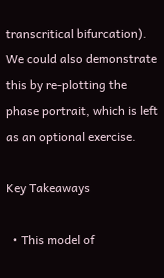transcritical bifurcation). We could also demonstrate this by re-plotting the phase portrait, which is left as an optional exercise.

Key Takeaways

  • This model of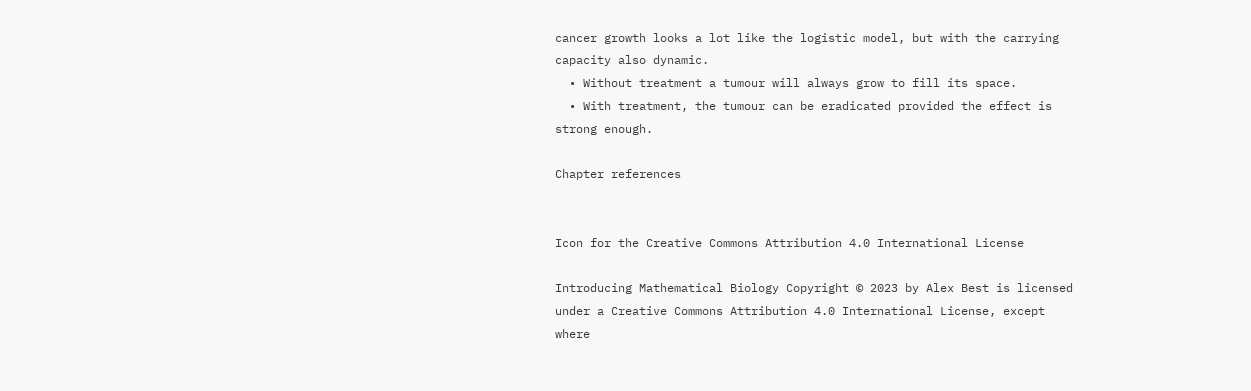cancer growth looks a lot like the logistic model, but with the carrying capacity also dynamic.
  • Without treatment a tumour will always grow to fill its space.
  • With treatment, the tumour can be eradicated provided the effect is strong enough.

Chapter references


Icon for the Creative Commons Attribution 4.0 International License

Introducing Mathematical Biology Copyright © 2023 by Alex Best is licensed under a Creative Commons Attribution 4.0 International License, except where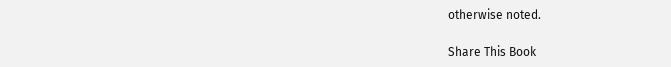otherwise noted.

Share This Book